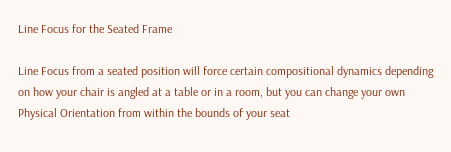Line Focus for the Seated Frame

Line Focus from a seated position will force certain compositional dynamics depending on how your chair is angled at a table or in a room, but you can change your own Physical Orientation from within the bounds of your seat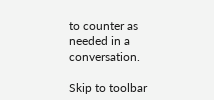to counter as needed in a conversation.

Skip to toolbar